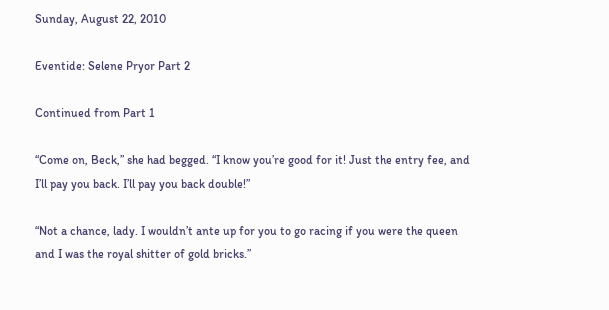Sunday, August 22, 2010

Eventide: Selene Pryor Part 2

Continued from Part 1

“Come on, Beck,” she had begged. “I know you’re good for it! Just the entry fee, and I’ll pay you back. I’ll pay you back double!”

“Not a chance, lady. I wouldn’t ante up for you to go racing if you were the queen and I was the royal shitter of gold bricks.”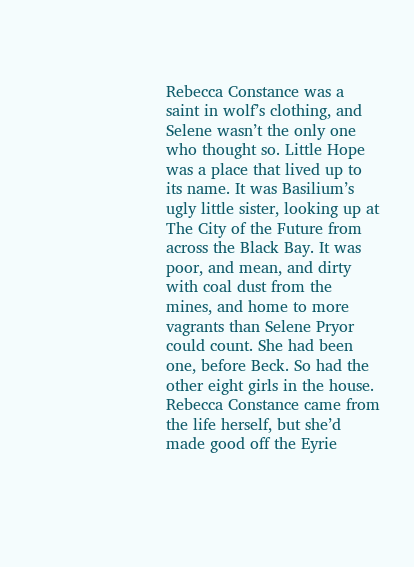Rebecca Constance was a saint in wolf’s clothing, and Selene wasn’t the only one who thought so. Little Hope was a place that lived up to its name. It was Basilium’s ugly little sister, looking up at The City of the Future from across the Black Bay. It was poor, and mean, and dirty with coal dust from the mines, and home to more vagrants than Selene Pryor could count. She had been one, before Beck. So had the other eight girls in the house. Rebecca Constance came from the life herself, but she’d made good off the Eyrie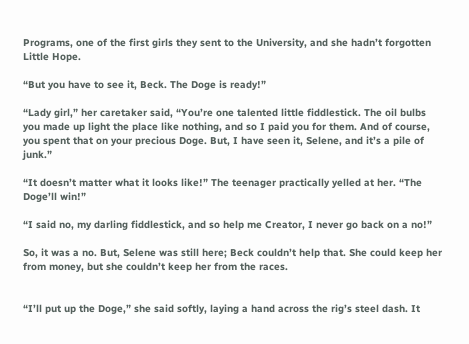Programs, one of the first girls they sent to the University, and she hadn’t forgotten Little Hope.

“But you have to see it, Beck. The Doge is ready!”

“Lady girl,” her caretaker said, “You’re one talented little fiddlestick. The oil bulbs you made up light the place like nothing, and so I paid you for them. And of course, you spent that on your precious Doge. But, I have seen it, Selene, and it’s a pile of junk.”

“It doesn’t matter what it looks like!” The teenager practically yelled at her. “The Doge’ll win!”

“I said no, my darling fiddlestick, and so help me Creator, I never go back on a no!”

So, it was a no. But, Selene was still here; Beck couldn’t help that. She could keep her from money, but she couldn’t keep her from the races.


“I’ll put up the Doge,” she said softly, laying a hand across the rig’s steel dash. It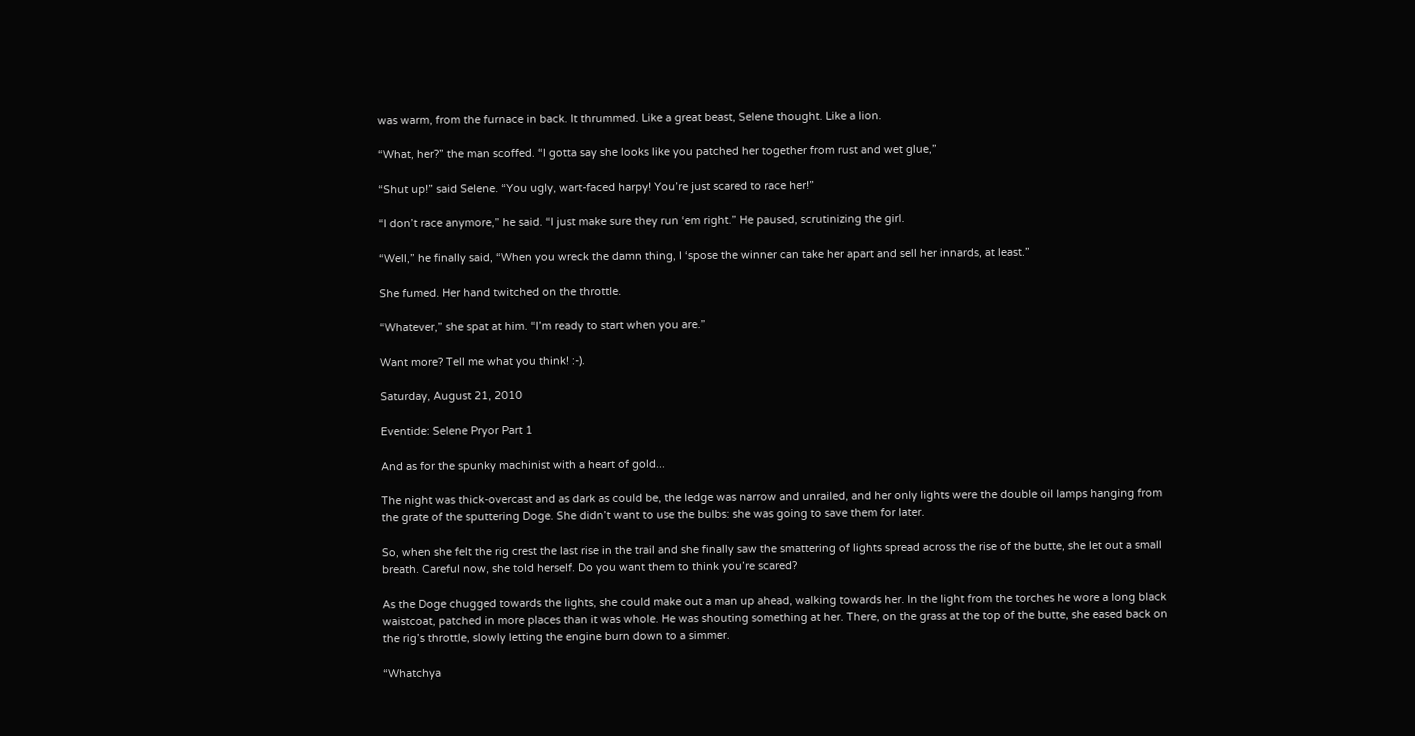was warm, from the furnace in back. It thrummed. Like a great beast, Selene thought. Like a lion.

“What, her?” the man scoffed. “I gotta say she looks like you patched her together from rust and wet glue,”

“Shut up!” said Selene. “You ugly, wart-faced harpy! You’re just scared to race her!”

“I don’t race anymore,” he said. “I just make sure they run ‘em right.” He paused, scrutinizing the girl.

“Well,” he finally said, “When you wreck the damn thing, I ‘spose the winner can take her apart and sell her innards, at least.”

She fumed. Her hand twitched on the throttle.

“Whatever,” she spat at him. “I’m ready to start when you are.”

Want more? Tell me what you think! :-).

Saturday, August 21, 2010

Eventide: Selene Pryor Part 1

And as for the spunky machinist with a heart of gold...

The night was thick-overcast and as dark as could be, the ledge was narrow and unrailed, and her only lights were the double oil lamps hanging from the grate of the sputtering Doge. She didn’t want to use the bulbs: she was going to save them for later.

So, when she felt the rig crest the last rise in the trail and she finally saw the smattering of lights spread across the rise of the butte, she let out a small breath. Careful now, she told herself. Do you want them to think you’re scared?

As the Doge chugged towards the lights, she could make out a man up ahead, walking towards her. In the light from the torches he wore a long black waistcoat, patched in more places than it was whole. He was shouting something at her. There, on the grass at the top of the butte, she eased back on the rig’s throttle, slowly letting the engine burn down to a simmer.

“Whatchya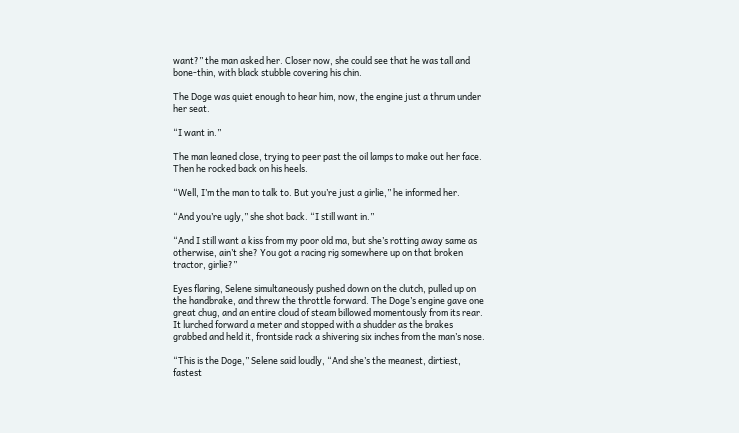want?” the man asked her. Closer now, she could see that he was tall and bone-thin, with black stubble covering his chin.

The Doge was quiet enough to hear him, now, the engine just a thrum under her seat.

“I want in.”

The man leaned close, trying to peer past the oil lamps to make out her face. Then he rocked back on his heels.

“Well, I’m the man to talk to. But you’re just a girlie,” he informed her.

“And you’re ugly,” she shot back. “I still want in.”

“And I still want a kiss from my poor old ma, but she’s rotting away same as otherwise, ain’t she? You got a racing rig somewhere up on that broken tractor, girlie?”

Eyes flaring, Selene simultaneously pushed down on the clutch, pulled up on the handbrake, and threw the throttle forward. The Doge’s engine gave one great chug, and an entire cloud of steam billowed momentously from its rear. It lurched forward a meter and stopped with a shudder as the brakes grabbed and held it, frontside rack a shivering six inches from the man’s nose.

“This is the Doge,” Selene said loudly, “And she’s the meanest, dirtiest, fastest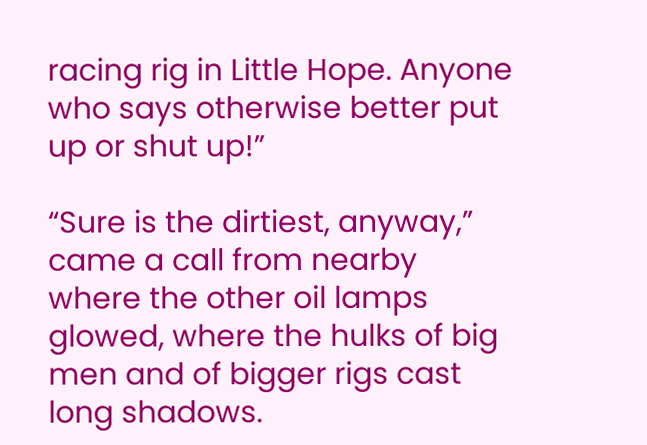racing rig in Little Hope. Anyone who says otherwise better put up or shut up!”

“Sure is the dirtiest, anyway,” came a call from nearby where the other oil lamps glowed, where the hulks of big men and of bigger rigs cast long shadows.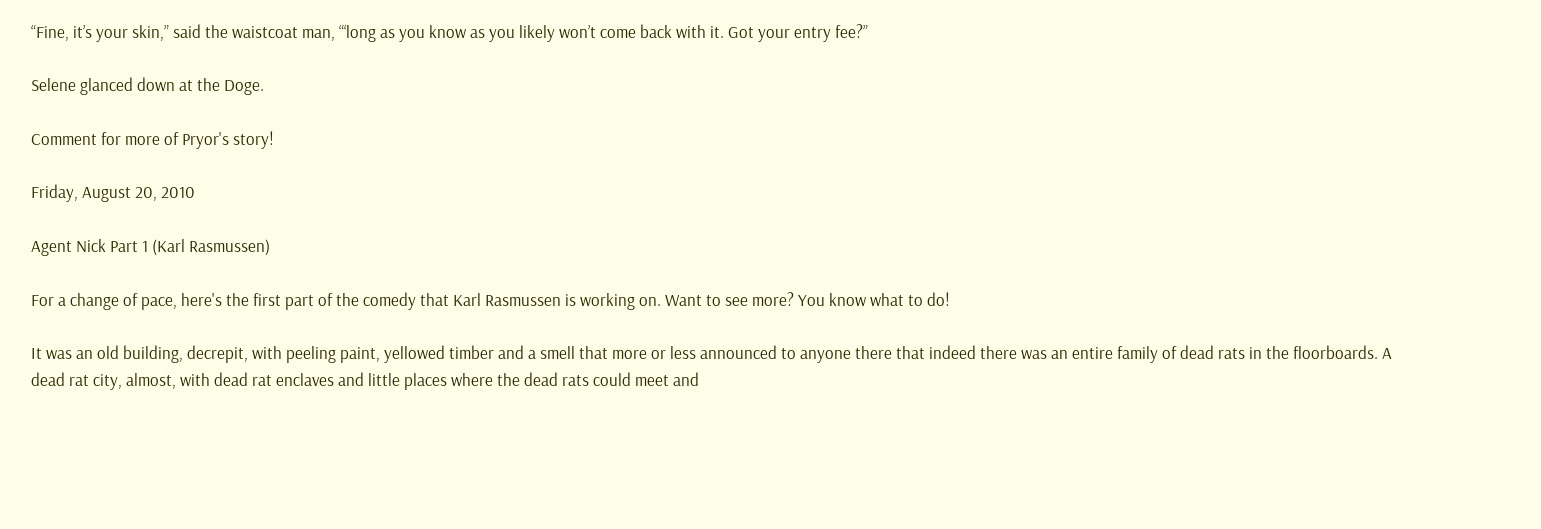“Fine, it’s your skin,” said the waistcoat man, “‘long as you know as you likely won’t come back with it. Got your entry fee?”

Selene glanced down at the Doge.

Comment for more of Pryor's story!

Friday, August 20, 2010

Agent Nick Part 1 (Karl Rasmussen)

For a change of pace, here's the first part of the comedy that Karl Rasmussen is working on. Want to see more? You know what to do!

It was an old building, decrepit, with peeling paint, yellowed timber and a smell that more or less announced to anyone there that indeed there was an entire family of dead rats in the floorboards. A dead rat city, almost, with dead rat enclaves and little places where the dead rats could meet and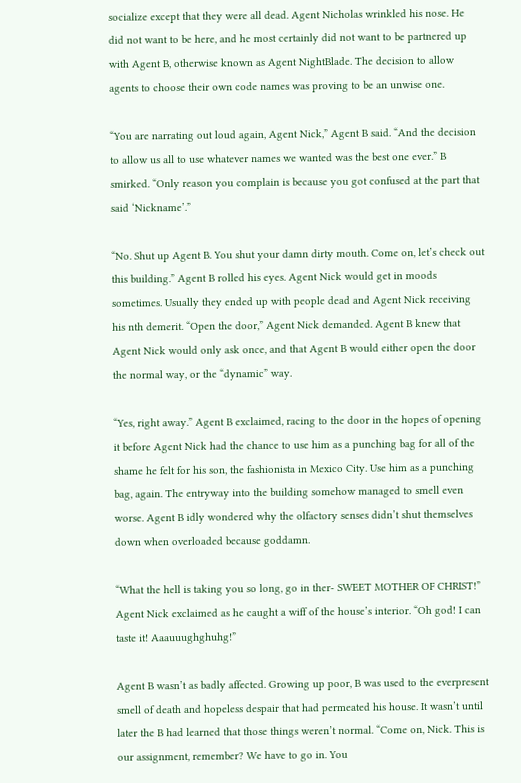socialize except that they were all dead. Agent Nicholas wrinkled his nose. He did not want to be here, and he most certainly did not want to be partnered up with Agent B, otherwise known as Agent NightBlade. The decision to allow agents to choose their own code names was proving to be an unwise one.

“You are narrating out loud again, Agent Nick,” Agent B said. “And the decision to allow us all to use whatever names we wanted was the best one ever.” B smirked. “Only reason you complain is because you got confused at the part that said ‘Nickname’.”

“No. Shut up Agent B. You shut your damn dirty mouth. Come on, let’s check out this building.” Agent B rolled his eyes. Agent Nick would get in moods sometimes. Usually they ended up with people dead and Agent Nick receiving his nth demerit. “Open the door,” Agent Nick demanded. Agent B knew that Agent Nick would only ask once, and that Agent B would either open the door the normal way, or the “dynamic” way.

“Yes, right away.” Agent B exclaimed, racing to the door in the hopes of opening it before Agent Nick had the chance to use him as a punching bag for all of the shame he felt for his son, the fashionista in Mexico City. Use him as a punching bag, again. The entryway into the building somehow managed to smell even worse. Agent B idly wondered why the olfactory senses didn’t shut themselves down when overloaded because goddamn.

“What the hell is taking you so long, go in ther- SWEET MOTHER OF CHRIST!” Agent Nick exclaimed as he caught a wiff of the house’s interior. “Oh god! I can taste it! Aaauuughghuhg!”

Agent B wasn’t as badly affected. Growing up poor, B was used to the everpresent smell of death and hopeless despair that had permeated his house. It wasn’t until later the B had learned that those things weren’t normal. “Come on, Nick. This is our assignment, remember? We have to go in. You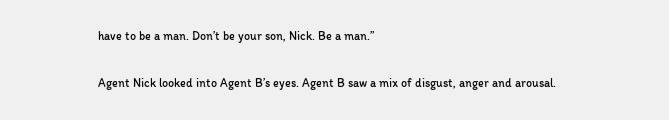have to be a man. Don’t be your son, Nick. Be a man.”

Agent Nick looked into Agent B’s eyes. Agent B saw a mix of disgust, anger and arousal.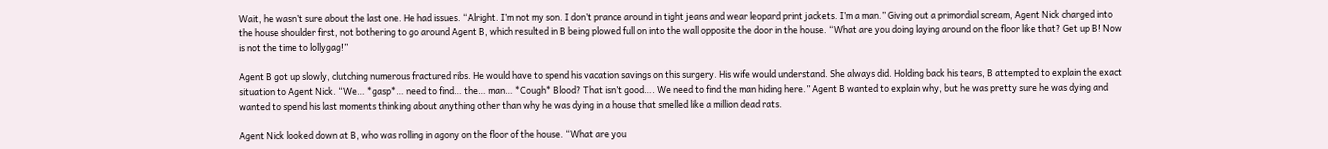Wait, he wasn’t sure about the last one. He had issues. “Alright. I’m not my son. I don’t prance around in tight jeans and wear leopard print jackets. I’m a man.” Giving out a primordial scream, Agent Nick charged into the house shoulder first, not bothering to go around Agent B, which resulted in B being plowed full on into the wall opposite the door in the house. “What are you doing laying around on the floor like that? Get up B! Now is not the time to lollygag!”

Agent B got up slowly, clutching numerous fractured ribs. He would have to spend his vacation savings on this surgery. His wife would understand. She always did. Holding back his tears, B attempted to explain the exact situation to Agent Nick. “We… *gasp*… need to find… the… man… *Cough* Blood? That isn’t good…. We need to find the man hiding here.” Agent B wanted to explain why, but he was pretty sure he was dying and wanted to spend his last moments thinking about anything other than why he was dying in a house that smelled like a million dead rats.

Agent Nick looked down at B, who was rolling in agony on the floor of the house. “What are you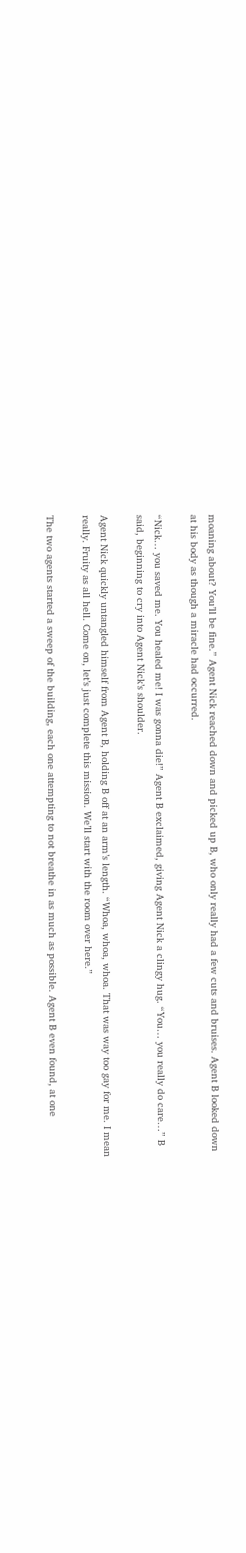moaning about? You’ll be fine.” Agent Nick reached down and picked up B, who only really had a few cuts and bruises. Agent B looked down at his body as though a miracle had occurred.

“Nick… you saved me. You healed me! I was gonna die!” Agent B exclaimed, giving Agent Nick a clingy hug. “You… you really do care…” B said, beginning to cry into Agent Nick’s shoulder.

Agent Nick quickly untangled himself from Agent B, holding B off at an arm’s length. “Whoa, whoa, whoa. That was way too gay for me. I mean really. Fruity as all hell. Come on, let’s just complete this mission. We’ll start with the room over here.”

The two agents started a sweep of the building, each one attempting to not breathe in as much as possible. Agent B even found, at one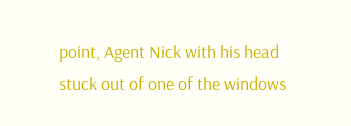point, Agent Nick with his head stuck out of one of the windows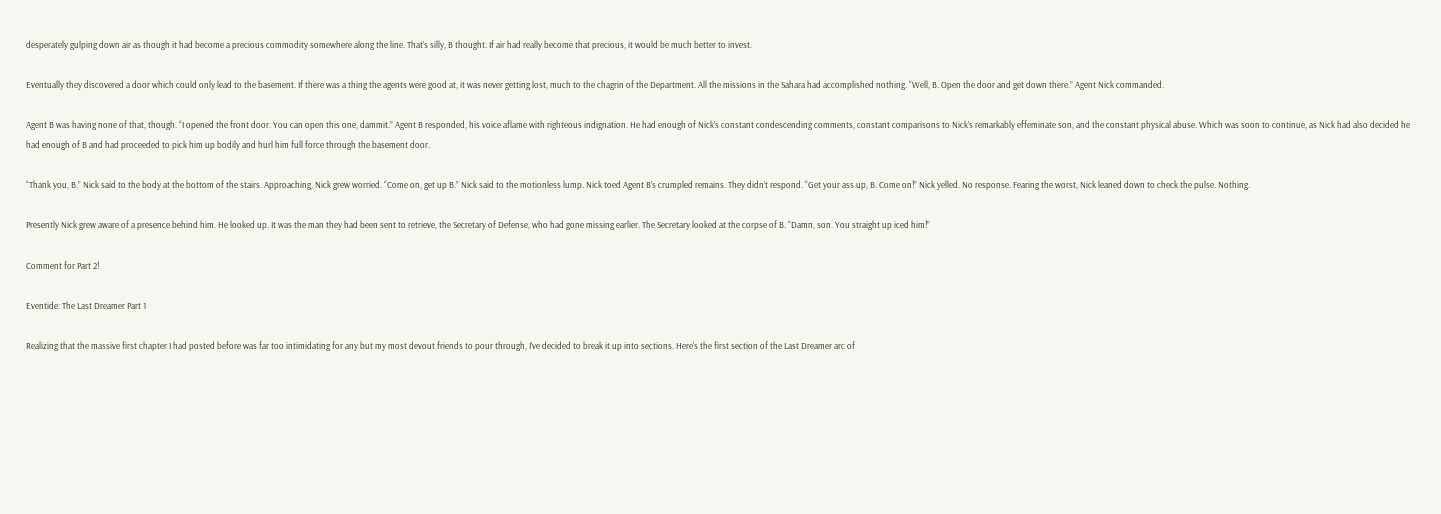desperately gulping down air as though it had become a precious commodity somewhere along the line. That’s silly, B thought. If air had really become that precious, it would be much better to invest.

Eventually they discovered a door which could only lead to the basement. If there was a thing the agents were good at, it was never getting lost, much to the chagrin of the Department. All the missions in the Sahara had accomplished nothing. “Well, B. Open the door and get down there.” Agent Nick commanded.

Agent B was having none of that, though. “I opened the front door. You can open this one, dammit.” Agent B responded, his voice aflame with righteous indignation. He had enough of Nick’s constant condescending comments, constant comparisons to Nick’s remarkably effeminate son, and the constant physical abuse. Which was soon to continue, as Nick had also decided he had enough of B and had proceeded to pick him up bodily and hurl him full force through the basement door.

“Thank you, B.” Nick said to the body at the bottom of the stairs. Approaching, Nick grew worried. “Come on, get up B.” Nick said to the motionless lump. Nick toed Agent B’s crumpled remains. They didn’t respond. “Get your ass up, B. Come on!” Nick yelled. No response. Fearing the worst, Nick leaned down to check the pulse. Nothing.

Presently Nick grew aware of a presence behind him. He looked up. It was the man they had been sent to retrieve, the Secretary of Defense, who had gone missing earlier. The Secretary looked at the corpse of B. “Damn, son. You straight up iced him!”

Comment for Part 2!

Eventide: The Last Dreamer Part 1

Realizing that the massive first chapter I had posted before was far too intimidating for any but my most devout friends to pour through, I've decided to break it up into sections. Here's the first section of the Last Dreamer arc of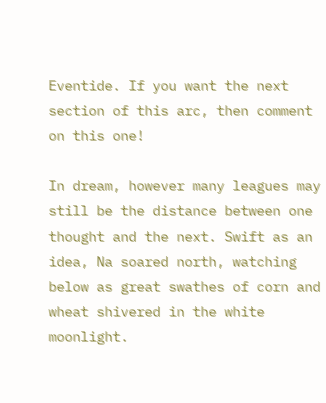Eventide. If you want the next section of this arc, then comment on this one!

In dream, however many leagues may still be the distance between one thought and the next. Swift as an idea, Na soared north, watching below as great swathes of corn and wheat shivered in the white moonlight.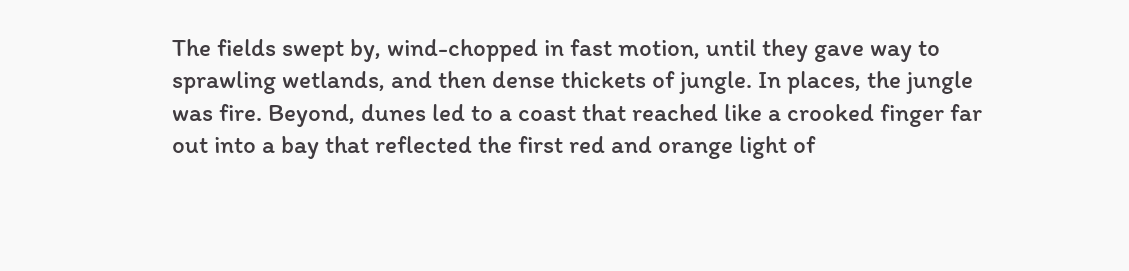The fields swept by, wind-chopped in fast motion, until they gave way to sprawling wetlands, and then dense thickets of jungle. In places, the jungle was fire. Beyond, dunes led to a coast that reached like a crooked finger far out into a bay that reflected the first red and orange light of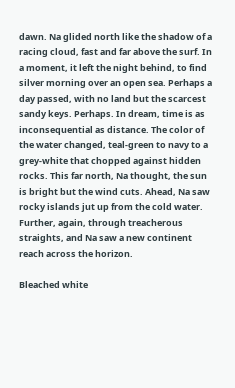dawn. Na glided north like the shadow of a racing cloud, fast and far above the surf. In a moment, it left the night behind, to find silver morning over an open sea. Perhaps a day passed, with no land but the scarcest sandy keys. Perhaps. In dream, time is as inconsequential as distance. The color of the water changed, teal-green to navy to a grey-white that chopped against hidden rocks. This far north, Na thought, the sun is bright but the wind cuts. Ahead, Na saw rocky islands jut up from the cold water. Further, again, through treacherous straights, and Na saw a new continent reach across the horizon.

Bleached white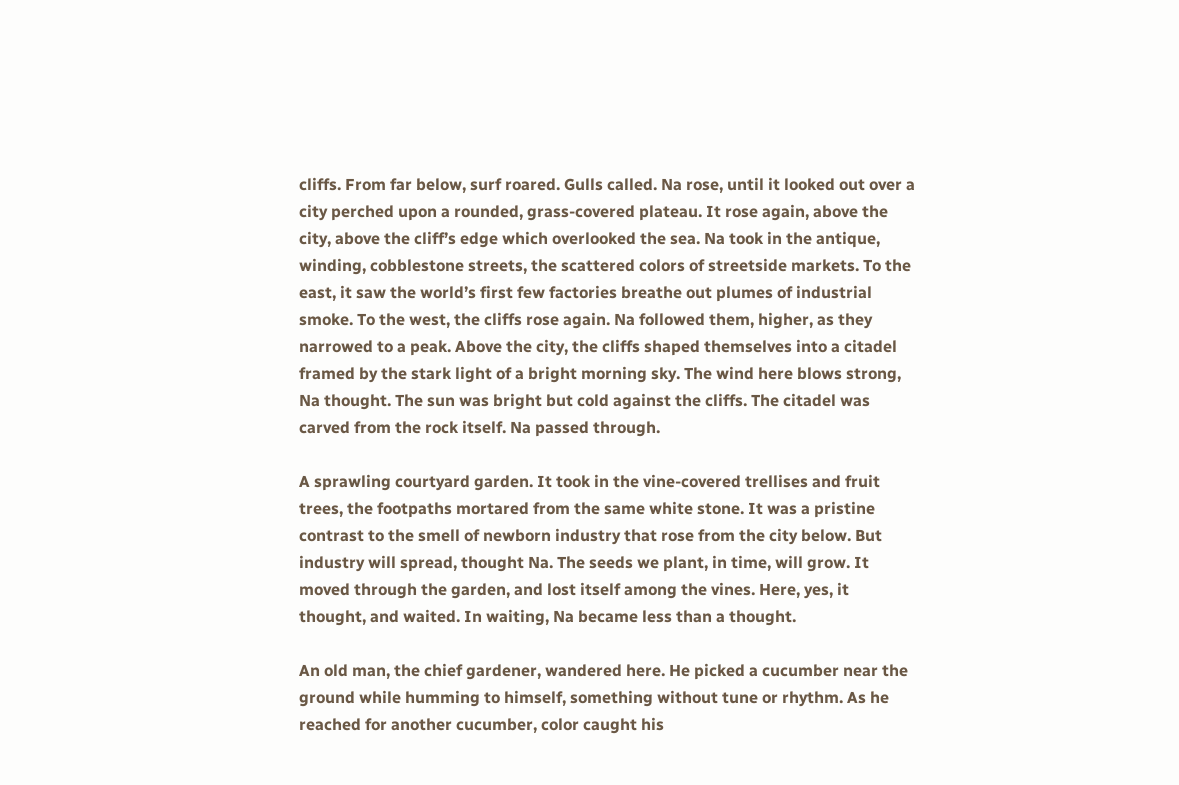cliffs. From far below, surf roared. Gulls called. Na rose, until it looked out over a city perched upon a rounded, grass-covered plateau. It rose again, above the city, above the cliff’s edge which overlooked the sea. Na took in the antique, winding, cobblestone streets, the scattered colors of streetside markets. To the east, it saw the world’s first few factories breathe out plumes of industrial smoke. To the west, the cliffs rose again. Na followed them, higher, as they narrowed to a peak. Above the city, the cliffs shaped themselves into a citadel framed by the stark light of a bright morning sky. The wind here blows strong, Na thought. The sun was bright but cold against the cliffs. The citadel was carved from the rock itself. Na passed through.

A sprawling courtyard garden. It took in the vine-covered trellises and fruit trees, the footpaths mortared from the same white stone. It was a pristine contrast to the smell of newborn industry that rose from the city below. But industry will spread, thought Na. The seeds we plant, in time, will grow. It moved through the garden, and lost itself among the vines. Here, yes, it thought, and waited. In waiting, Na became less than a thought.

An old man, the chief gardener, wandered here. He picked a cucumber near the ground while humming to himself, something without tune or rhythm. As he reached for another cucumber, color caught his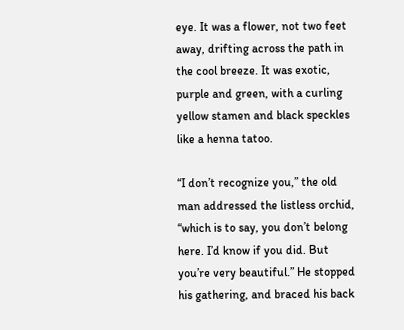eye. It was a flower, not two feet away, drifting across the path in the cool breeze. It was exotic, purple and green, with a curling yellow stamen and black speckles like a henna tatoo.

“I don’t recognize you,” the old man addressed the listless orchid, “which is to say, you don’t belong here. I’d know if you did. But you’re very beautiful.” He stopped his gathering, and braced his back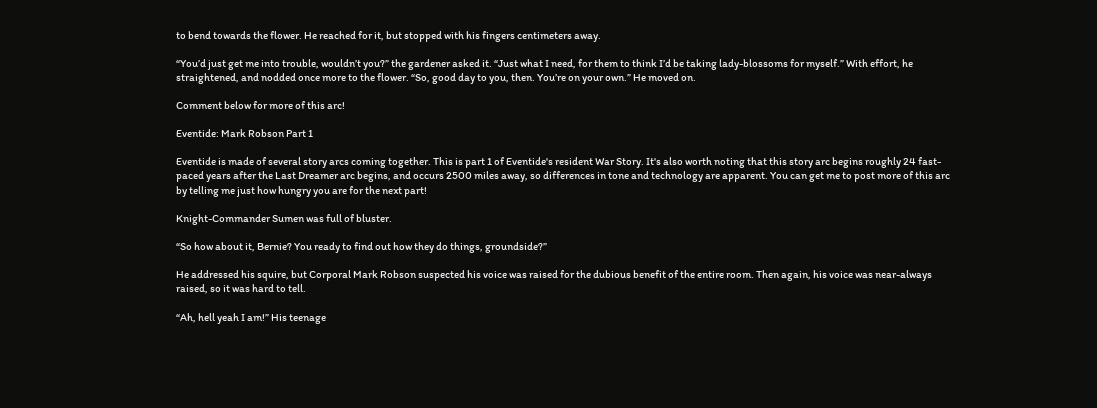to bend towards the flower. He reached for it, but stopped with his fingers centimeters away.

“You’d just get me into trouble, wouldn’t you?” the gardener asked it. “Just what I need, for them to think I’d be taking lady-blossoms for myself.” With effort, he straightened, and nodded once more to the flower. “So, good day to you, then. You’re on your own.” He moved on.

Comment below for more of this arc!

Eventide: Mark Robson Part 1

Eventide is made of several story arcs coming together. This is part 1 of Eventide's resident War Story. It's also worth noting that this story arc begins roughly 24 fast-paced years after the Last Dreamer arc begins, and occurs 2500 miles away, so differences in tone and technology are apparent. You can get me to post more of this arc by telling me just how hungry you are for the next part!

Knight-Commander Sumen was full of bluster.

“So how about it, Bernie? You ready to find out how they do things, groundside?”

He addressed his squire, but Corporal Mark Robson suspected his voice was raised for the dubious benefit of the entire room. Then again, his voice was near-always raised, so it was hard to tell.

“Ah, hell yeah I am!” His teenage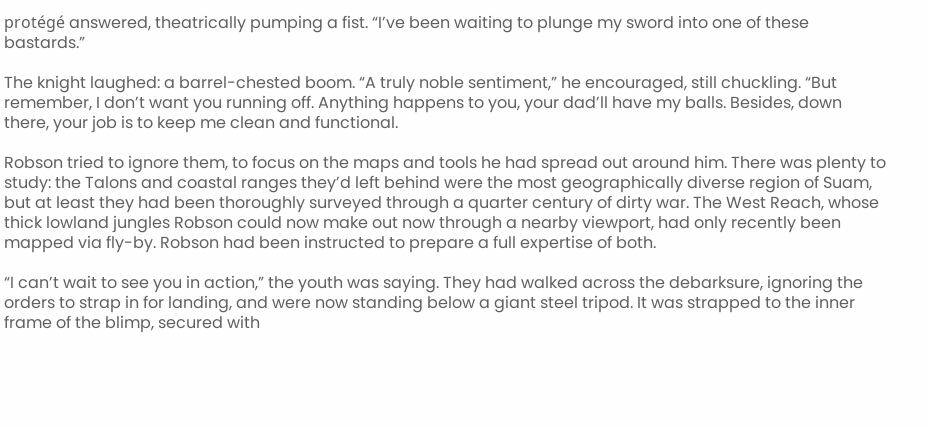protégé answered, theatrically pumping a fist. “I’ve been waiting to plunge my sword into one of these bastards.”

The knight laughed: a barrel-chested boom. “A truly noble sentiment,” he encouraged, still chuckling. “But remember, I don’t want you running off. Anything happens to you, your dad’ll have my balls. Besides, down there, your job is to keep me clean and functional.

Robson tried to ignore them, to focus on the maps and tools he had spread out around him. There was plenty to study: the Talons and coastal ranges they’d left behind were the most geographically diverse region of Suam, but at least they had been thoroughly surveyed through a quarter century of dirty war. The West Reach, whose thick lowland jungles Robson could now make out now through a nearby viewport, had only recently been mapped via fly-by. Robson had been instructed to prepare a full expertise of both.

“I can’t wait to see you in action,” the youth was saying. They had walked across the debarksure, ignoring the orders to strap in for landing, and were now standing below a giant steel tripod. It was strapped to the inner frame of the blimp, secured with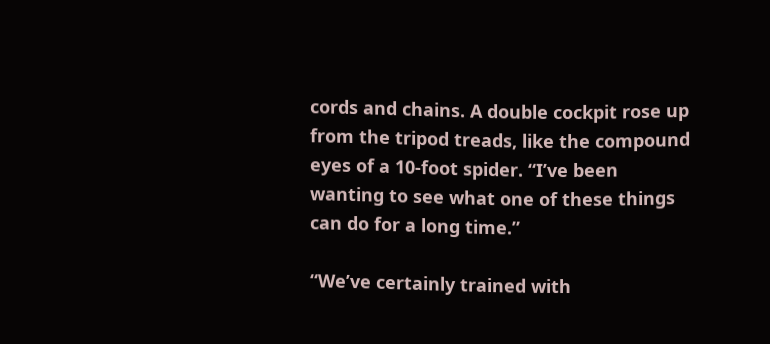cords and chains. A double cockpit rose up from the tripod treads, like the compound eyes of a 10-foot spider. “I’ve been wanting to see what one of these things can do for a long time.”

“We’ve certainly trained with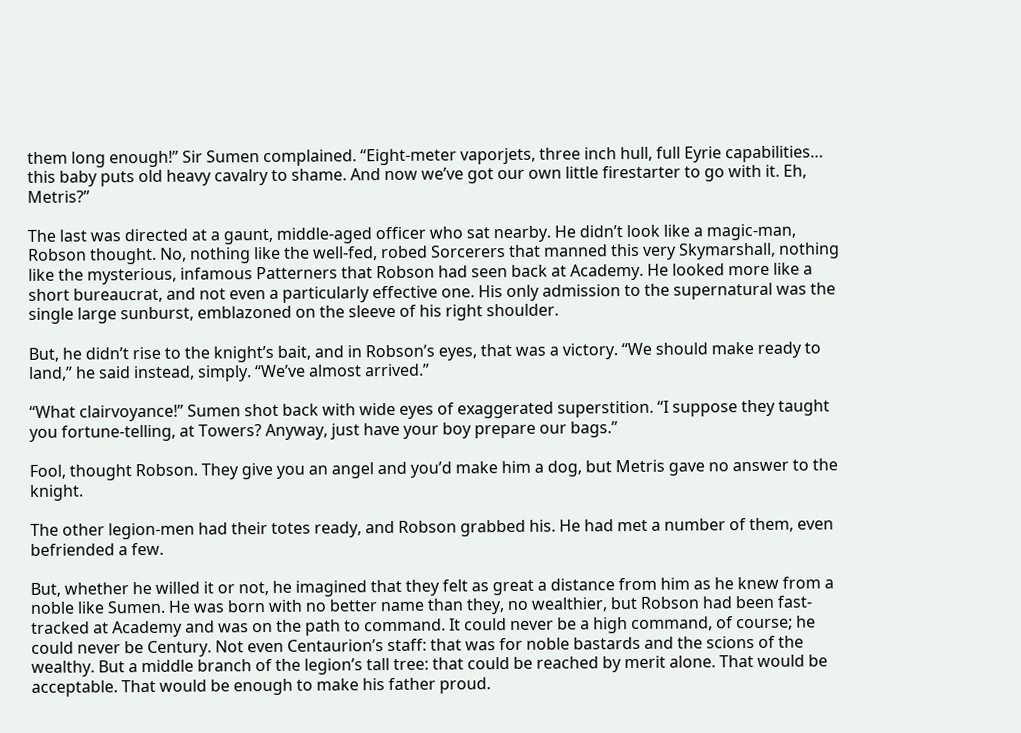them long enough!” Sir Sumen complained. “Eight-meter vaporjets, three inch hull, full Eyrie capabilities… this baby puts old heavy cavalry to shame. And now we’ve got our own little firestarter to go with it. Eh, Metris?”

The last was directed at a gaunt, middle-aged officer who sat nearby. He didn’t look like a magic-man, Robson thought. No, nothing like the well-fed, robed Sorcerers that manned this very Skymarshall, nothing like the mysterious, infamous Patterners that Robson had seen back at Academy. He looked more like a short bureaucrat, and not even a particularly effective one. His only admission to the supernatural was the single large sunburst, emblazoned on the sleeve of his right shoulder.

But, he didn’t rise to the knight’s bait, and in Robson’s eyes, that was a victory. “We should make ready to land,” he said instead, simply. “We’ve almost arrived.”

“What clairvoyance!” Sumen shot back with wide eyes of exaggerated superstition. “I suppose they taught you fortune-telling, at Towers? Anyway, just have your boy prepare our bags.”

Fool, thought Robson. They give you an angel and you’d make him a dog, but Metris gave no answer to the knight.

The other legion-men had their totes ready, and Robson grabbed his. He had met a number of them, even befriended a few.

But, whether he willed it or not, he imagined that they felt as great a distance from him as he knew from a noble like Sumen. He was born with no better name than they, no wealthier, but Robson had been fast-tracked at Academy and was on the path to command. It could never be a high command, of course; he could never be Century. Not even Centaurion’s staff: that was for noble bastards and the scions of the wealthy. But a middle branch of the legion’s tall tree: that could be reached by merit alone. That would be acceptable. That would be enough to make his father proud.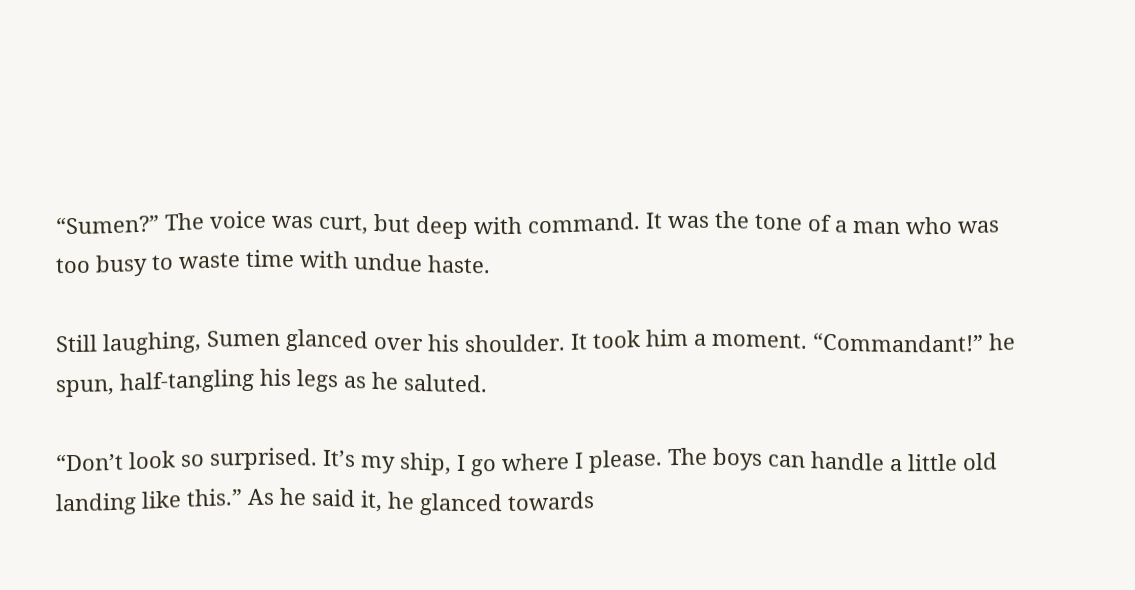“Sumen?” The voice was curt, but deep with command. It was the tone of a man who was too busy to waste time with undue haste.

Still laughing, Sumen glanced over his shoulder. It took him a moment. “Commandant!” he spun, half-tangling his legs as he saluted.

“Don’t look so surprised. It’s my ship, I go where I please. The boys can handle a little old landing like this.” As he said it, he glanced towards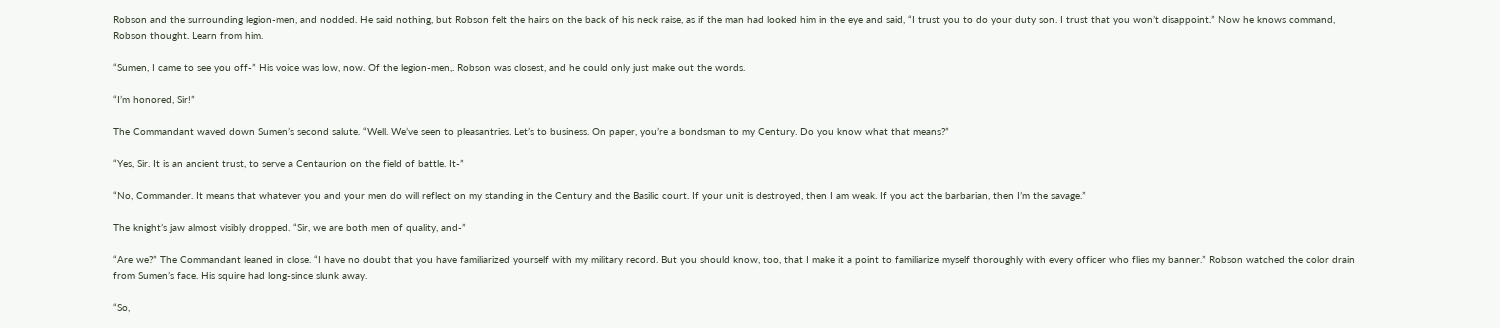Robson and the surrounding legion-men, and nodded. He said nothing, but Robson felt the hairs on the back of his neck raise, as if the man had looked him in the eye and said, “I trust you to do your duty son. I trust that you won’t disappoint.” Now he knows command, Robson thought. Learn from him.

“Sumen, I came to see you off-” His voice was low, now. Of the legion-men,. Robson was closest, and he could only just make out the words.

“I’m honored, Sir!”

The Commandant waved down Sumen’s second salute. “Well. We’ve seen to pleasantries. Let’s to business. On paper, you’re a bondsman to my Century. Do you know what that means?”

“Yes, Sir. It is an ancient trust, to serve a Centaurion on the field of battle. It-”

“No, Commander. It means that whatever you and your men do will reflect on my standing in the Century and the Basilic court. If your unit is destroyed, then I am weak. If you act the barbarian, then I’m the savage.”

The knight’s jaw almost visibly dropped. “Sir, we are both men of quality, and-”

“Are we?” The Commandant leaned in close. “I have no doubt that you have familiarized yourself with my military record. But you should know, too, that I make it a point to familiarize myself thoroughly with every officer who flies my banner.” Robson watched the color drain from Sumen’s face. His squire had long-since slunk away.

“So,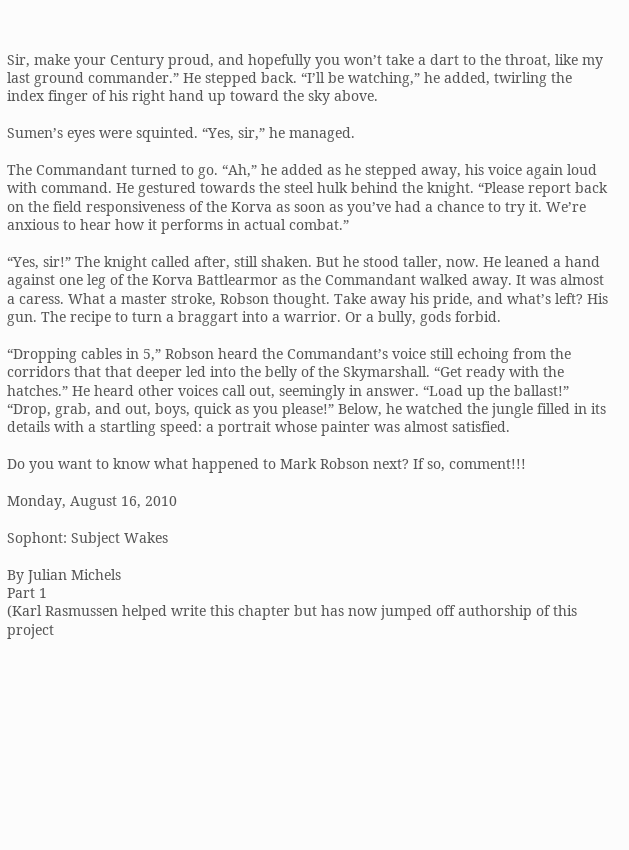Sir, make your Century proud, and hopefully you won’t take a dart to the throat, like my last ground commander.” He stepped back. “I’ll be watching,” he added, twirling the index finger of his right hand up toward the sky above.

Sumen’s eyes were squinted. “Yes, sir,” he managed.

The Commandant turned to go. “Ah,” he added as he stepped away, his voice again loud with command. He gestured towards the steel hulk behind the knight. “Please report back on the field responsiveness of the Korva as soon as you’ve had a chance to try it. We’re anxious to hear how it performs in actual combat.”

“Yes, sir!” The knight called after, still shaken. But he stood taller, now. He leaned a hand against one leg of the Korva Battlearmor as the Commandant walked away. It was almost a caress. What a master stroke, Robson thought. Take away his pride, and what’s left? His gun. The recipe to turn a braggart into a warrior. Or a bully, gods forbid.

“Dropping cables in 5,” Robson heard the Commandant’s voice still echoing from the corridors that that deeper led into the belly of the Skymarshall. “Get ready with the hatches.” He heard other voices call out, seemingly in answer. “Load up the ballast!” “Drop, grab, and out, boys, quick as you please!” Below, he watched the jungle filled in its details with a startling speed: a portrait whose painter was almost satisfied.

Do you want to know what happened to Mark Robson next? If so, comment!!!

Monday, August 16, 2010

Sophont: Subject Wakes

By Julian Michels
Part 1
(Karl Rasmussen helped write this chapter but has now jumped off authorship of this project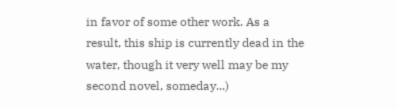in favor of some other work. As a result, this ship is currently dead in the water, though it very well may be my second novel, someday...)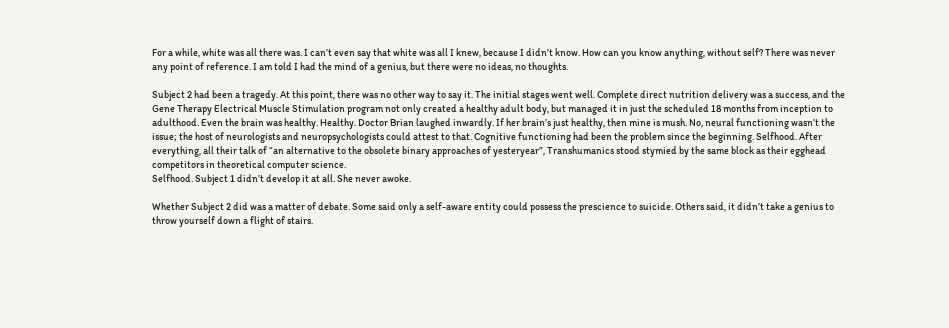For a while, white was all there was. I can’t even say that white was all I knew, because I didn’t know. How can you know anything, without self? There was never any point of reference. I am told I had the mind of a genius, but there were no ideas, no thoughts.

Subject 2 had been a tragedy. At this point, there was no other way to say it. The initial stages went well. Complete direct nutrition delivery was a success, and the Gene Therapy Electrical Muscle Stimulation program not only created a healthy adult body, but managed it in just the scheduled 18 months from inception to adulthood. Even the brain was healthy. Healthy. Doctor Brian laughed inwardly. If her brain’s just healthy, then mine is mush. No, neural functioning wasn’t the issue; the host of neurologists and neuropsychologists could attest to that. Cognitive functioning had been the problem since the beginning. Selfhood. After everything, all their talk of “an alternative to the obsolete binary approaches of yesteryear”, Transhumanics stood stymied by the same block as their egghead competitors in theoretical computer science.
Selfhood. Subject 1 didn’t develop it at all. She never awoke.

Whether Subject 2 did was a matter of debate. Some said only a self-aware entity could possess the prescience to suicide. Others said, it didn’t take a genius to throw yourself down a flight of stairs.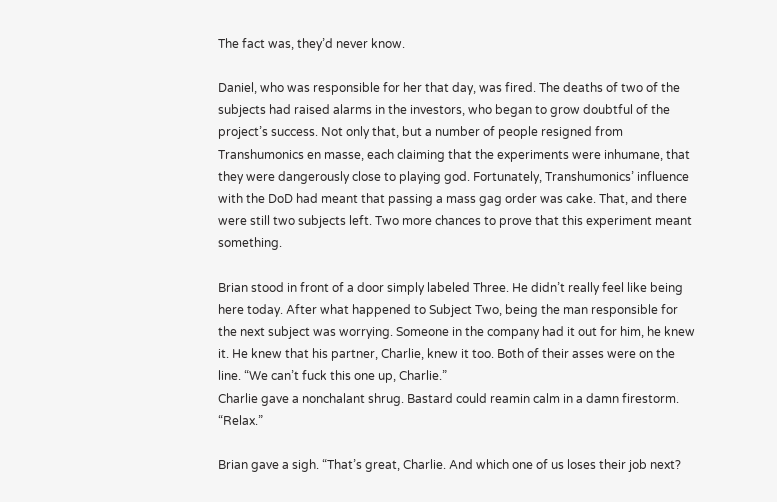The fact was, they’d never know.

Daniel, who was responsible for her that day, was fired. The deaths of two of the subjects had raised alarms in the investors, who began to grow doubtful of the project’s success. Not only that, but a number of people resigned from Transhumonics en masse, each claiming that the experiments were inhumane, that they were dangerously close to playing god. Fortunately, Transhumonics’ influence with the DoD had meant that passing a mass gag order was cake. That, and there were still two subjects left. Two more chances to prove that this experiment meant something.

Brian stood in front of a door simply labeled Three. He didn’t really feel like being here today. After what happened to Subject Two, being the man responsible for the next subject was worrying. Someone in the company had it out for him, he knew it. He knew that his partner, Charlie, knew it too. Both of their asses were on the line. “We can’t fuck this one up, Charlie.”
Charlie gave a nonchalant shrug. Bastard could reamin calm in a damn firestorm. “Relax.”

Brian gave a sigh. “That’s great, Charlie. And which one of us loses their job next?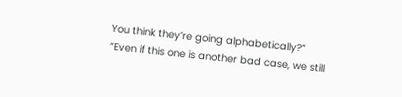You think they’re going alphabetically?”
“Even if this one is another bad case, we still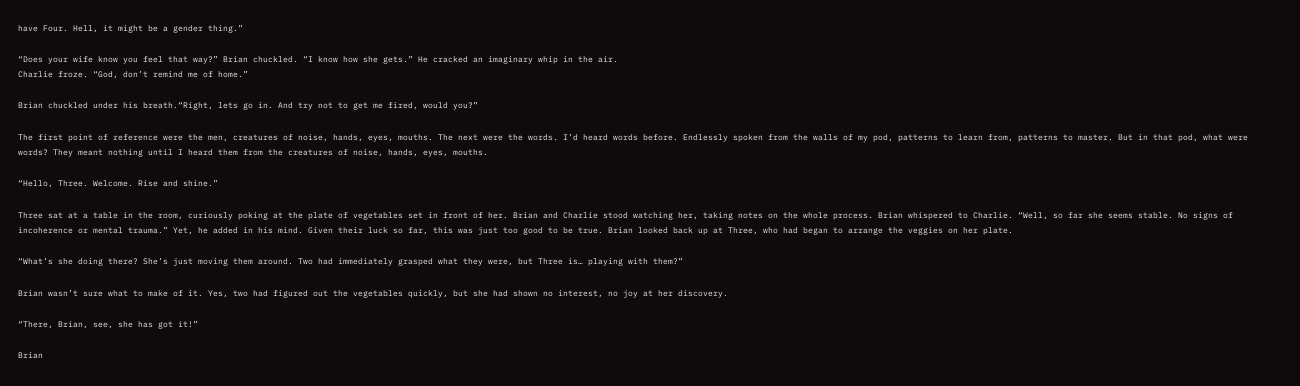have Four. Hell, it might be a gender thing.”

“Does your wife know you feel that way?” Brian chuckled. “I know how she gets.” He cracked an imaginary whip in the air.
Charlie froze. “God, don’t remind me of home.”

Brian chuckled under his breath.“Right, lets go in. And try not to get me fired, would you?”

The first point of reference were the men, creatures of noise, hands, eyes, mouths. The next were the words. I’d heard words before. Endlessly spoken from the walls of my pod, patterns to learn from, patterns to master. But in that pod, what were words? They meant nothing until I heard them from the creatures of noise, hands, eyes, mouths.

“Hello, Three. Welcome. Rise and shine.”

Three sat at a table in the room, curiously poking at the plate of vegetables set in front of her. Brian and Charlie stood watching her, taking notes on the whole process. Brian whispered to Charlie. “Well, so far she seems stable. No signs of incoherence or mental trauma.” Yet, he added in his mind. Given their luck so far, this was just too good to be true. Brian looked back up at Three, who had began to arrange the veggies on her plate.

“What’s she doing there? She’s just moving them around. Two had immediately grasped what they were, but Three is… playing with them?”

Brian wasn’t sure what to make of it. Yes, two had figured out the vegetables quickly, but she had shown no interest, no joy at her discovery.

“There, Brian, see, she has got it!”

Brian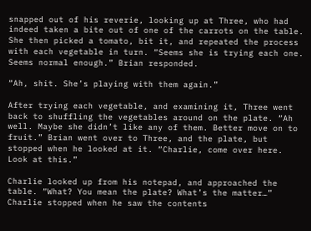snapped out of his reverie, looking up at Three, who had indeed taken a bite out of one of the carrots on the table. She then picked a tomato, bit it, and repeated the process with each vegetable in turn. “Seems she is trying each one. Seems normal enough.” Brian responded.

“Ah, shit. She’s playing with them again.”

After trying each vegetable, and examining it, Three went back to shuffling the vegetables around on the plate. “Ah well. Maybe she didn’t like any of them. Better move on to fruit.” Brian went over to Three, and the plate, but stopped when he looked at it. “Charlie, come over here. Look at this.”

Charlie looked up from his notepad, and approached the table. “What? You mean the plate? What’s the matter…” Charlie stopped when he saw the contents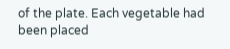of the plate. Each vegetable had been placed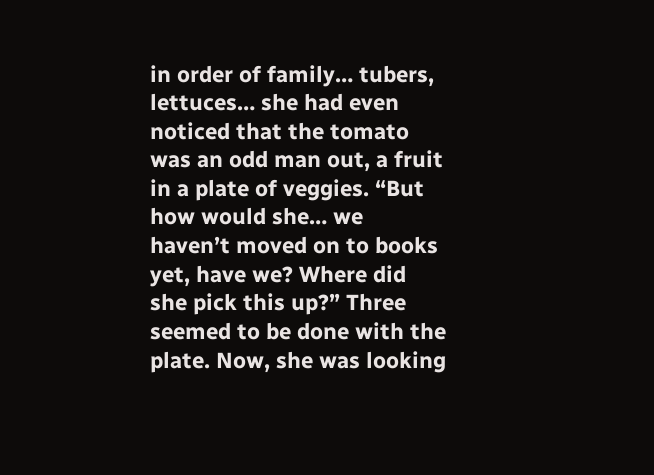in order of family… tubers, lettuces… she had even noticed that the tomato was an odd man out, a fruit in a plate of veggies. “But how would she… we haven’t moved on to books yet, have we? Where did she pick this up?” Three seemed to be done with the plate. Now, she was looking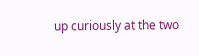up curiously at the two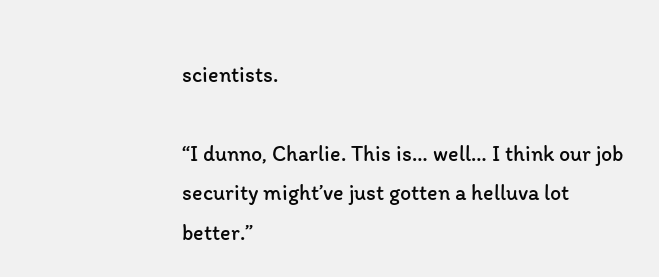scientists.

“I dunno, Charlie. This is… well… I think our job security might’ve just gotten a helluva lot better.”